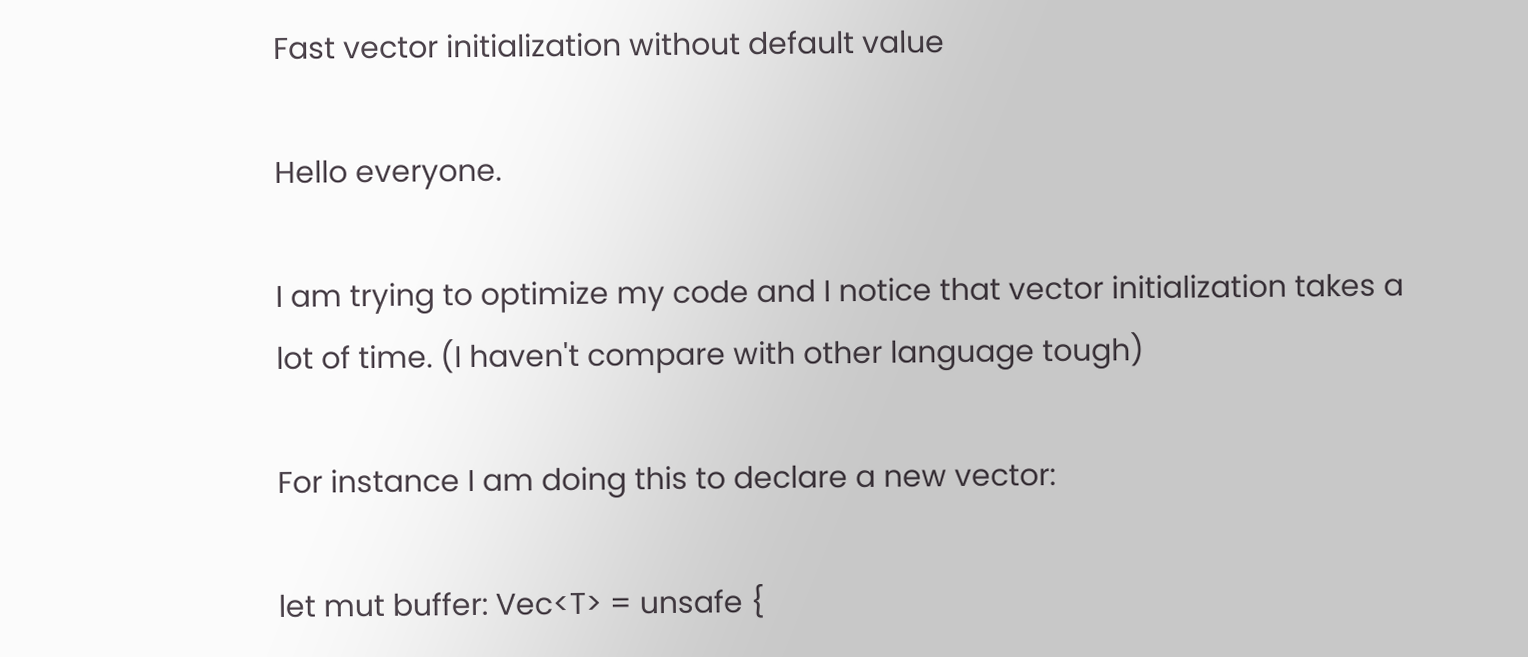Fast vector initialization without default value

Hello everyone.

I am trying to optimize my code and I notice that vector initialization takes a lot of time. (I haven't compare with other language tough)

For instance I am doing this to declare a new vector:

let mut buffer: Vec<T> = unsafe {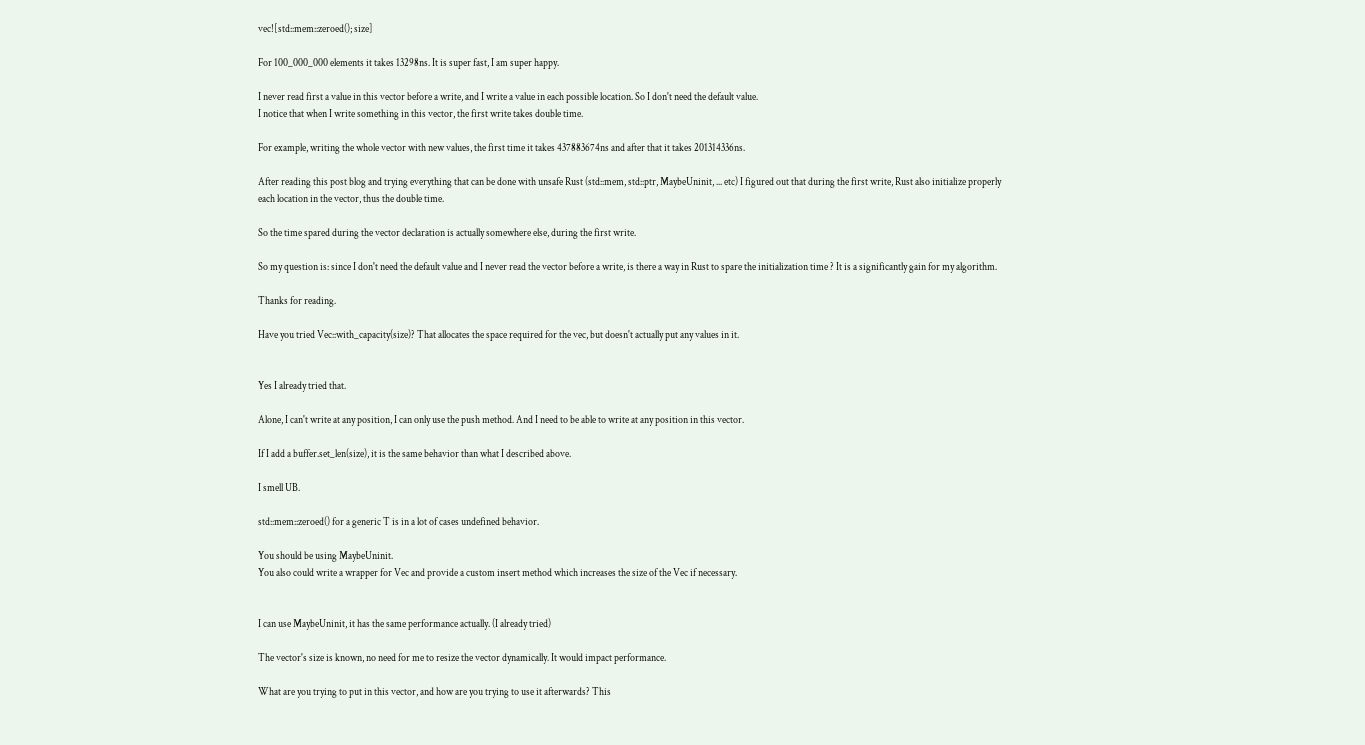vec![std::mem::zeroed(); size]

For 100_000_000 elements it takes 13298ns. It is super fast, I am super happy.

I never read first a value in this vector before a write, and I write a value in each possible location. So I don't need the default value.
I notice that when I write something in this vector, the first write takes double time.

For example, writing the whole vector with new values, the first time it takes 437883674ns and after that it takes 201314336ns.

After reading this post blog and trying everything that can be done with unsafe Rust (std::mem, std::ptr, MaybeUninit, ... etc) I figured out that during the first write, Rust also initialize properly each location in the vector, thus the double time.

So the time spared during the vector declaration is actually somewhere else, during the first write.

So my question is: since I don't need the default value and I never read the vector before a write, is there a way in Rust to spare the initialization time ? It is a significantly gain for my algorithm.

Thanks for reading.

Have you tried Vec::with_capacity(size)? That allocates the space required for the vec, but doesn't actually put any values in it.


Yes I already tried that.

Alone, I can't write at any position, I can only use the push method. And I need to be able to write at any position in this vector.

If I add a buffer.set_len(size), it is the same behavior than what I described above.

I smell UB.

std::mem::zeroed() for a generic T is in a lot of cases undefined behavior.

You should be using MaybeUninit.
You also could write a wrapper for Vec and provide a custom insert method which increases the size of the Vec if necessary.


I can use MaybeUninit, it has the same performance actually. (I already tried)

The vector's size is known, no need for me to resize the vector dynamically. It would impact performance.

What are you trying to put in this vector, and how are you trying to use it afterwards? This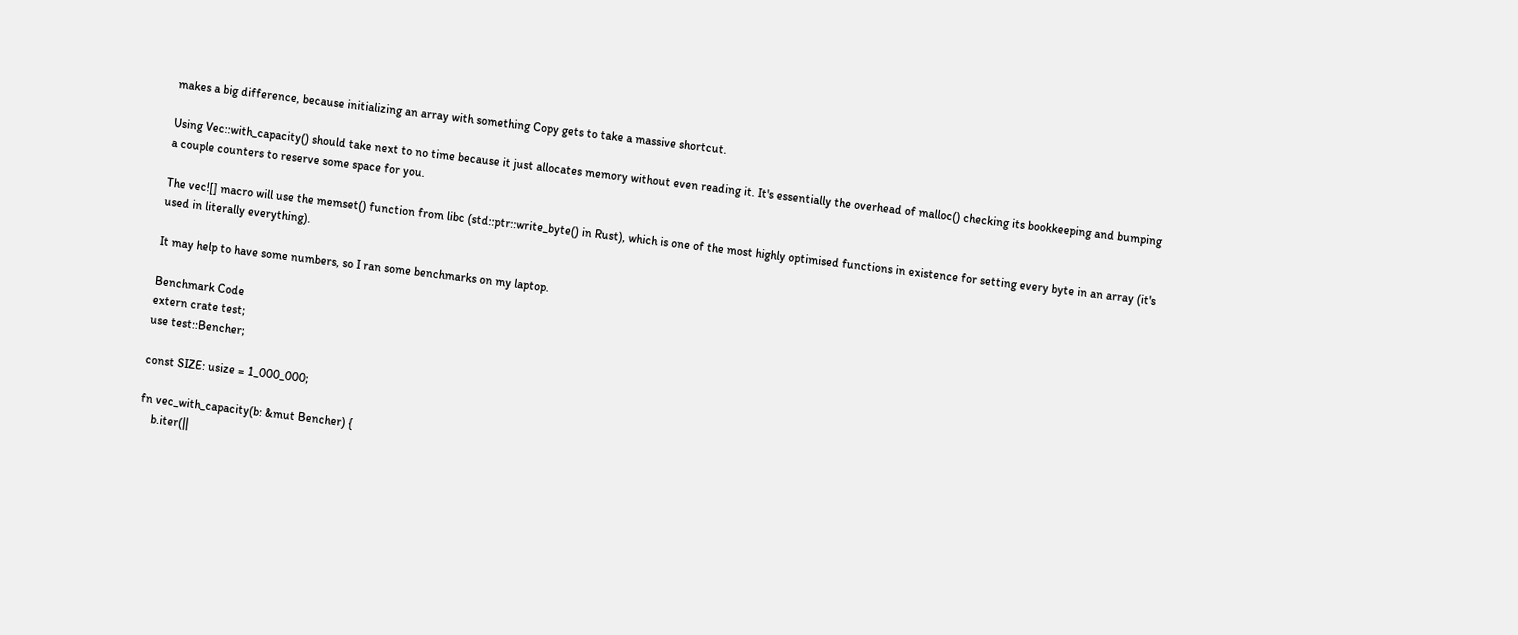makes a big difference, because initializing an array with something Copy gets to take a massive shortcut.

Using Vec::with_capacity() should take next to no time because it just allocates memory without even reading it. It's essentially the overhead of malloc() checking its bookkeeping and bumping a couple counters to reserve some space for you.

The vec![] macro will use the memset() function from libc (std::ptr::write_byte() in Rust), which is one of the most highly optimised functions in existence for setting every byte in an array (it's used in literally everything).

It may help to have some numbers, so I ran some benchmarks on my laptop.

Benchmark Code
extern crate test;
use test::Bencher;

const SIZE: usize = 1_000_000;

fn vec_with_capacity(b: &mut Bencher) {
    b.iter(||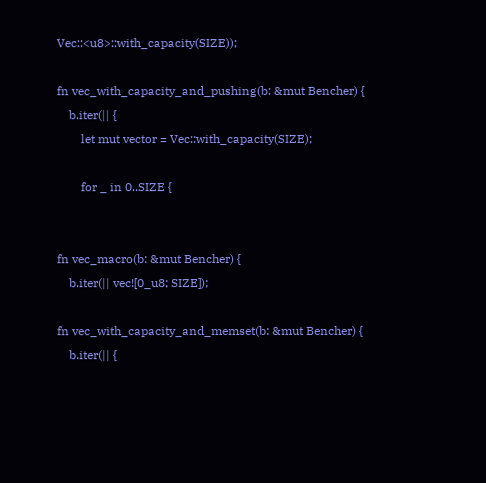Vec::<u8>::with_capacity(SIZE));

fn vec_with_capacity_and_pushing(b: &mut Bencher) {
    b.iter(|| {
        let mut vector = Vec::with_capacity(SIZE);

        for _ in 0..SIZE {


fn vec_macro(b: &mut Bencher) {
    b.iter(|| vec![0_u8; SIZE]);

fn vec_with_capacity_and_memset(b: &mut Bencher) {
    b.iter(|| {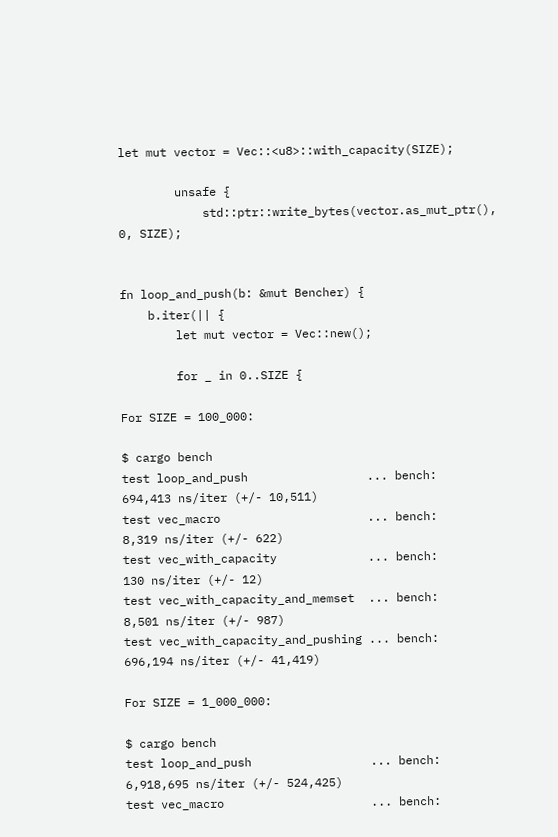let mut vector = Vec::<u8>::with_capacity(SIZE);

        unsafe {
            std::ptr::write_bytes(vector.as_mut_ptr(), 0, SIZE);


fn loop_and_push(b: &mut Bencher) {
    b.iter(|| {
        let mut vector = Vec::new();

        for _ in 0..SIZE {

For SIZE = 100_000:

$ cargo bench
test loop_and_push                 ... bench:     694,413 ns/iter (+/- 10,511)
test vec_macro                     ... bench:       8,319 ns/iter (+/- 622)
test vec_with_capacity             ... bench:         130 ns/iter (+/- 12)
test vec_with_capacity_and_memset  ... bench:       8,501 ns/iter (+/- 987)
test vec_with_capacity_and_pushing ... bench:     696,194 ns/iter (+/- 41,419)

For SIZE = 1_000_000:

$ cargo bench
test loop_and_push                 ... bench:   6,918,695 ns/iter (+/- 524,425)
test vec_macro                     ... bench: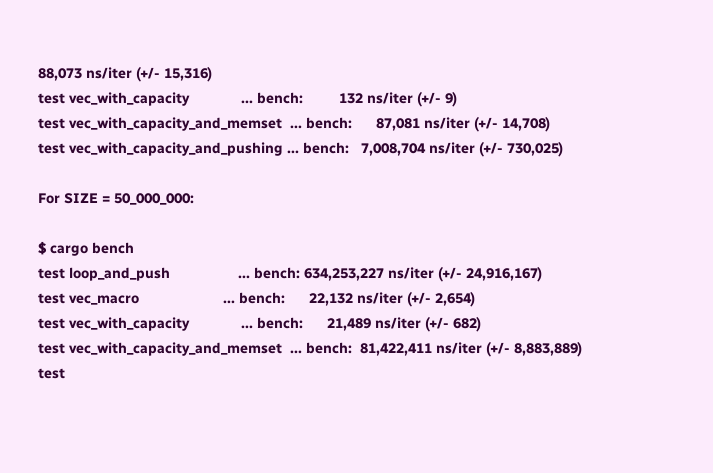88,073 ns/iter (+/- 15,316)
test vec_with_capacity             ... bench:         132 ns/iter (+/- 9)
test vec_with_capacity_and_memset  ... bench:      87,081 ns/iter (+/- 14,708)
test vec_with_capacity_and_pushing ... bench:   7,008,704 ns/iter (+/- 730,025)

For SIZE = 50_000_000:

$ cargo bench
test loop_and_push                 ... bench: 634,253,227 ns/iter (+/- 24,916,167)
test vec_macro                     ... bench:      22,132 ns/iter (+/- 2,654)
test vec_with_capacity             ... bench:      21,489 ns/iter (+/- 682)
test vec_with_capacity_and_memset  ... bench:  81,422,411 ns/iter (+/- 8,883,889)
test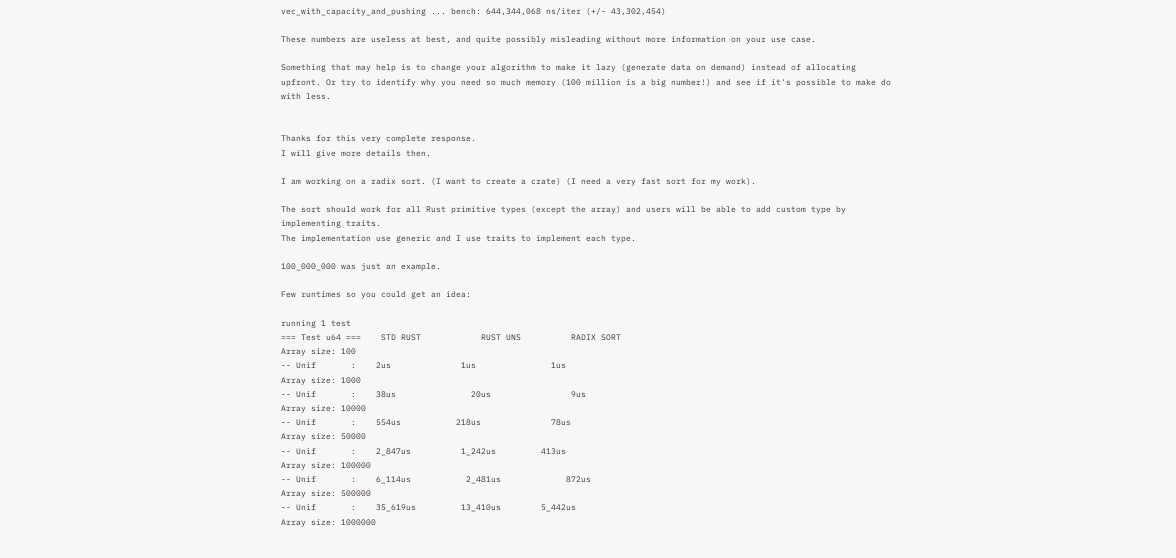vec_with_capacity_and_pushing ... bench: 644,344,068 ns/iter (+/- 43,302,454)

These numbers are useless at best, and quite possibly misleading without more information on your use case.

Something that may help is to change your algorithm to make it lazy (generate data on demand) instead of allocating upfront. Or try to identify why you need so much memory (100 million is a big number!) and see if it's possible to make do with less.


Thanks for this very complete response.
I will give more details then.

I am working on a radix sort. (I want to create a crate) (I need a very fast sort for my work).

The sort should work for all Rust primitive types (except the array) and users will be able to add custom type by implementing traits.
The implementation use generic and I use traits to implement each type.

100_000_000 was just an example.

Few runtimes so you could get an idea:

running 1 test
=== Test u64 ===    STD RUST            RUST UNS          RADIX SORT
Array size: 100
-- Unif       :    2us              1us               1us
Array size: 1000
-- Unif       :    38us               20us                9us
Array size: 10000
-- Unif       :    554us           218us              78us
Array size: 50000
-- Unif       :    2_847us          1_242us         413us
Array size: 100000
-- Unif       :    6_114us           2_481us             872us
Array size: 500000
-- Unif       :    35_619us         13_410us        5_442us
Array size: 1000000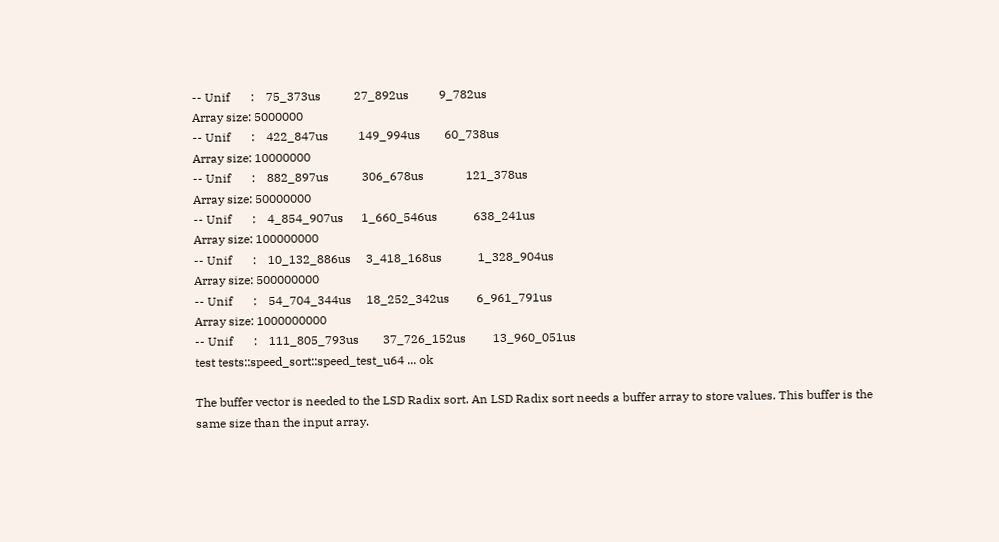-- Unif       :    75_373us           27_892us          9_782us
Array size: 5000000
-- Unif       :    422_847us          149_994us        60_738us
Array size: 10000000
-- Unif       :    882_897us           306_678us              121_378us
Array size: 50000000
-- Unif       :    4_854_907us      1_660_546us            638_241us
Array size: 100000000
-- Unif       :    10_132_886us     3_418_168us            1_328_904us
Array size: 500000000
-- Unif       :    54_704_344us     18_252_342us         6_961_791us
Array size: 1000000000
-- Unif       :    111_805_793us        37_726_152us         13_960_051us
test tests::speed_sort::speed_test_u64 ... ok

The buffer vector is needed to the LSD Radix sort. An LSD Radix sort needs a buffer array to store values. This buffer is the same size than the input array.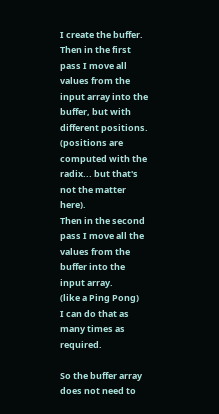I create the buffer.
Then in the first pass I move all values from the input array into the buffer, but with different positions. (positions are computed with the radix... but that's not the matter here).
Then in the second pass I move all the values from the buffer into the input array.
(like a Ping Pong)
I can do that as many times as required.

So the buffer array does not need to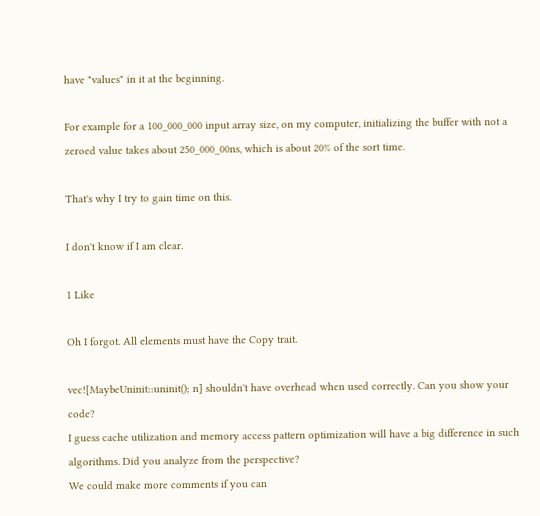have "values" in it at the beginning.

For example for a 100_000_000 input array size, on my computer, initializing the buffer with not a zeroed value takes about 250_000_00ns, which is about 20% of the sort time.

That's why I try to gain time on this.

I don't know if I am clear.

1 Like

Oh I forgot. All elements must have the Copy trait.

vec![MaybeUninit::uninit(); n] shouldn't have overhead when used correctly. Can you show your code?
I guess cache utilization and memory access pattern optimization will have a big difference in such algorithms. Did you analyze from the perspective?
We could make more comments if you can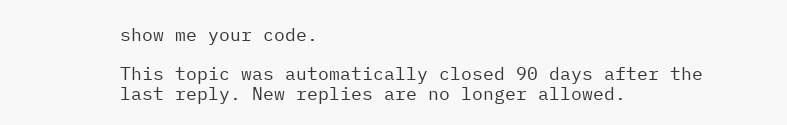show me your code.

This topic was automatically closed 90 days after the last reply. New replies are no longer allowed.